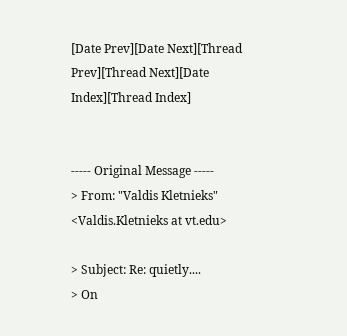[Date Prev][Date Next][Thread Prev][Thread Next][Date Index][Thread Index]


----- Original Message -----
> From: "Valdis Kletnieks" <Valdis.Kletnieks at vt.edu>

> Subject: Re: quietly....
> On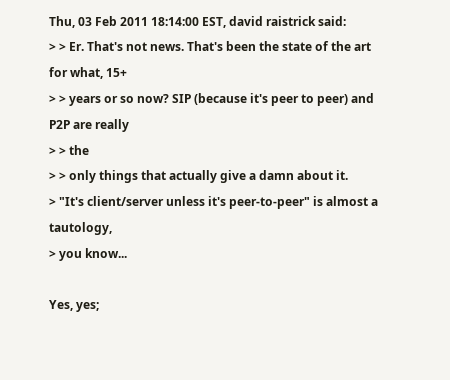Thu, 03 Feb 2011 18:14:00 EST, david raistrick said:
> > Er. That's not news. That's been the state of the art for what, 15+
> > years or so now? SIP (because it's peer to peer) and P2P are really
> > the
> > only things that actually give a damn about it.
> "It's client/server unless it's peer-to-peer" is almost a tautology,
> you know...

Yes, yes;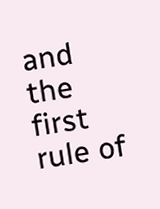and the first rule of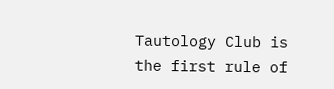Tautology Club is the first rule of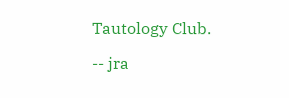Tautology Club.

-- jra